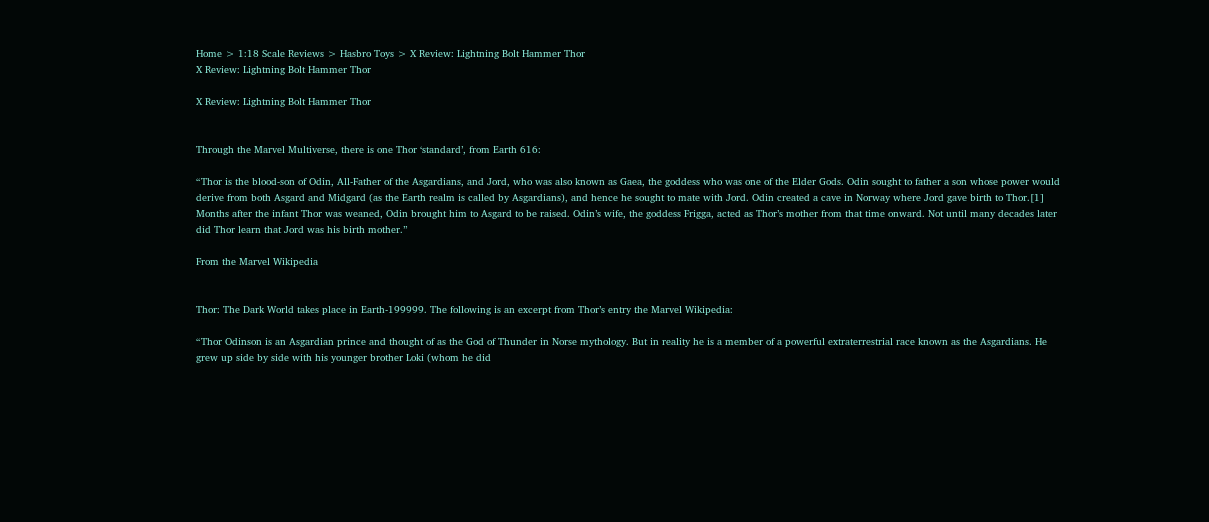Home > 1:18 Scale Reviews > Hasbro Toys > X Review: Lightning Bolt Hammer Thor
X Review: Lightning Bolt Hammer Thor

X Review: Lightning Bolt Hammer Thor


Through the Marvel Multiverse, there is one Thor ‘standard’, from Earth 616:

“Thor is the blood-son of Odin, All-Father of the Asgardians, and Jord, who was also known as Gaea, the goddess who was one of the Elder Gods. Odin sought to father a son whose power would derive from both Asgard and Midgard (as the Earth realm is called by Asgardians), and hence he sought to mate with Jord. Odin created a cave in Norway where Jord gave birth to Thor.[1] Months after the infant Thor was weaned, Odin brought him to Asgard to be raised. Odin’s wife, the goddess Frigga, acted as Thor’s mother from that time onward. Not until many decades later did Thor learn that Jord was his birth mother.”

From the Marvel Wikipedia


Thor: The Dark World takes place in Earth-199999. The following is an excerpt from Thor’s entry the Marvel Wikipedia:

“Thor Odinson is an Asgardian prince and thought of as the God of Thunder in Norse mythology. But in reality he is a member of a powerful extraterrestrial race known as the Asgardians. He grew up side by side with his younger brother Loki (whom he did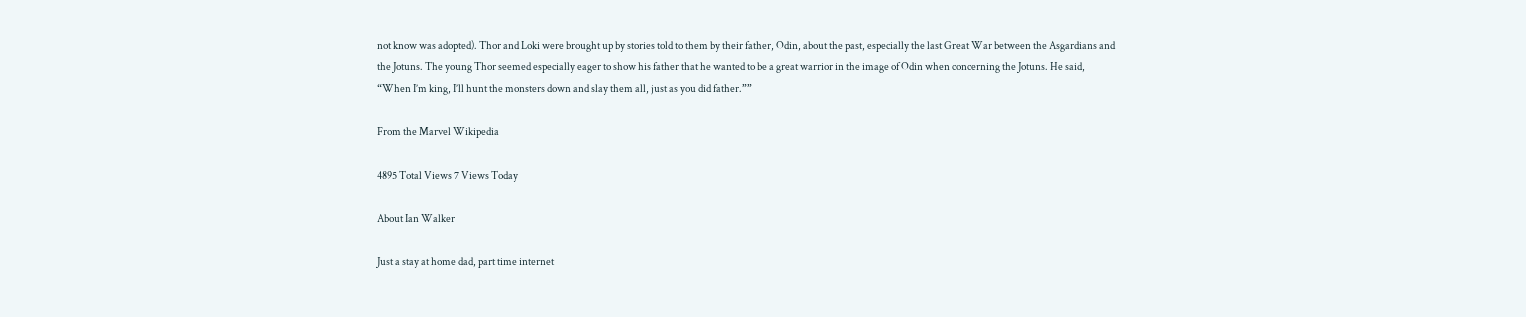not know was adopted). Thor and Loki were brought up by stories told to them by their father, Odin, about the past, especially the last Great War between the Asgardians and the Jotuns. The young Thor seemed especially eager to show his father that he wanted to be a great warrior in the image of Odin when concerning the Jotuns. He said, “When I’m king, I’ll hunt the monsters down and slay them all, just as you did father.””

From the Marvel Wikipedia

4895 Total Views 7 Views Today

About Ian Walker

Just a stay at home dad, part time internet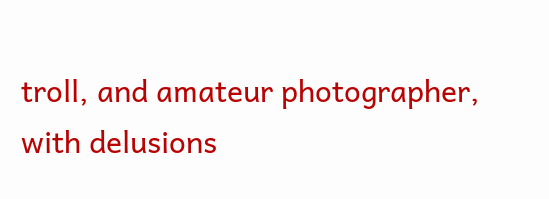troll, and amateur photographer, with delusions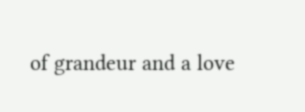of grandeur and a love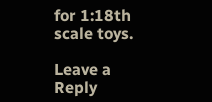for 1:18th scale toys.

Leave a Reply